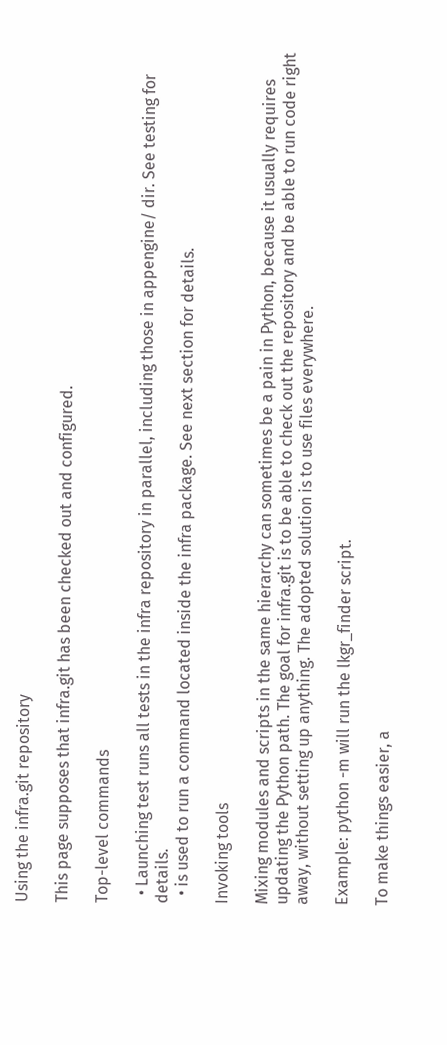Using the infra.git repository

This page supposes that infra.git has been checked out and configured.

Top-level commands

  • Launching test runs all tests in the infra repository in parallel, including those in appengine/ dir. See testing for details.
  • is used to run a command located inside the infra package. See next section for details.

Invoking tools

Mixing modules and scripts in the same hierarchy can sometimes be a pain in Python, because it usually requires updating the Python path. The goal for infra.git is to be able to check out the repository and be able to run code right away, without setting up anything. The adopted solution is to use files everywhere.

Example: python -m will run the lkgr_finder script.

To make things easier, a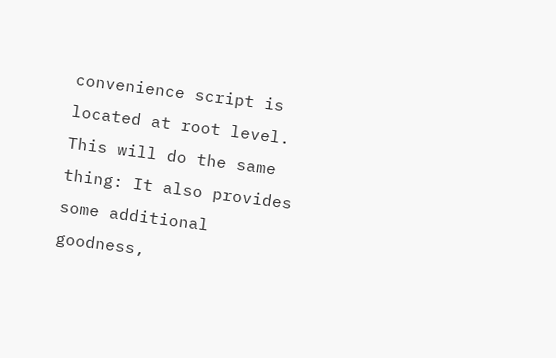convenience script is located at root level. This will do the same thing: It also provides some additional goodness,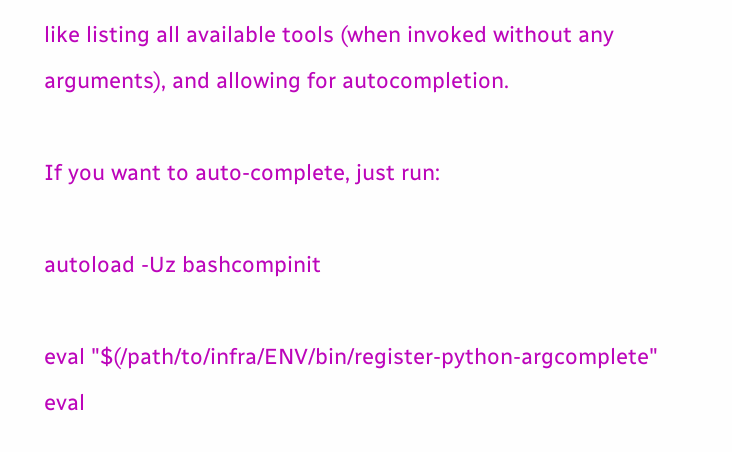like listing all available tools (when invoked without any arguments), and allowing for autocompletion.

If you want to auto-complete, just run:

autoload -Uz bashcompinit

eval "$(/path/to/infra/ENV/bin/register-python-argcomplete"
eval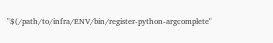"$(/path/to/infra/ENV/bin/register-python-argcomplete"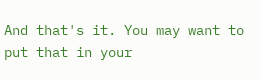And that's it. You may want to put that in your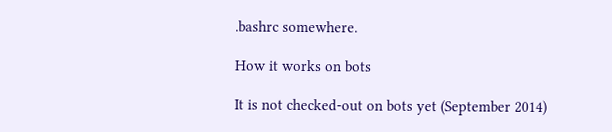.bashrc somewhere.

How it works on bots

It is not checked-out on bots yet (September 2014)